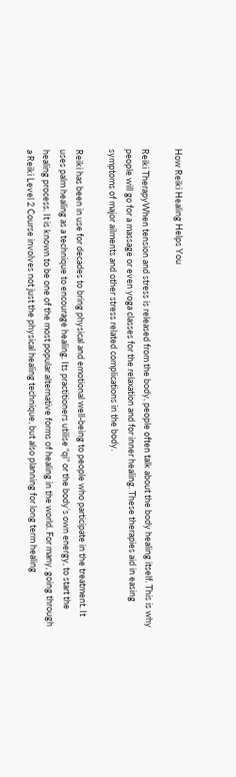How Reiki Healing Helps You

Reiki TherapyWhen tension and stress is released from the body, people often talk about the body healing itself. This is why people will go for a massage or even yoga classes for the relaxation and for inner healing. These therapies aid in easing symptoms of major ailments and other stress related complications in the body.

Reiki has been in use for decades to bring physical and emotional well-being to people who participate in the treatment. It uses palm healing as a technique to encourage healing. Its practitioners utilise “qi” or the body’s own energy, to start the healing process. It is known to be one of the most popular alternative forms of healing in the world. For many, going through a Reiki Level 2 Course involves not just the physical healing technique, but also planning for long term healing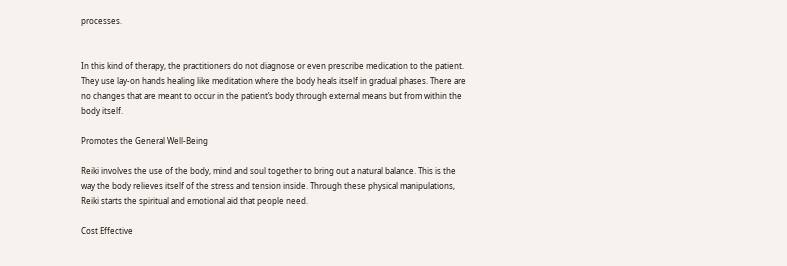processes.


In this kind of therapy, the practitioners do not diagnose or even prescribe medication to the patient. They use lay-on hands healing like meditation where the body heals itself in gradual phases. There are no changes that are meant to occur in the patient’s body through external means but from within the body itself.

Promotes the General Well-Being

Reiki involves the use of the body, mind and soul together to bring out a natural balance. This is the way the body relieves itself of the stress and tension inside. Through these physical manipulations, Reiki starts the spiritual and emotional aid that people need.

Cost Effective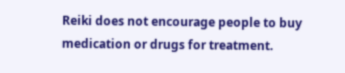Reiki does not encourage people to buy medication or drugs for treatment.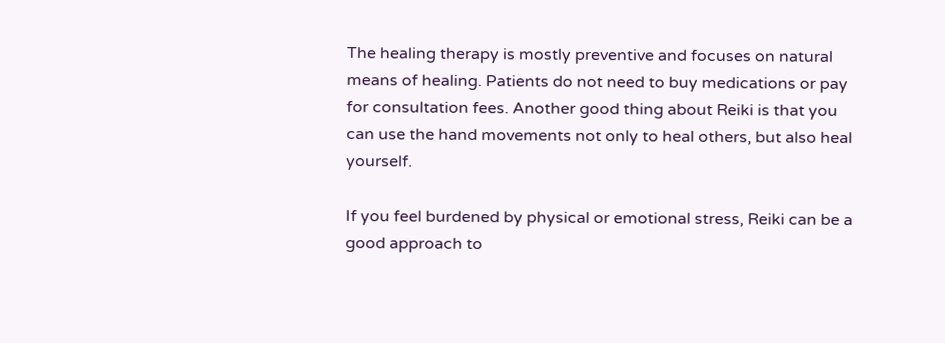The healing therapy is mostly preventive and focuses on natural means of healing. Patients do not need to buy medications or pay for consultation fees. Another good thing about Reiki is that you can use the hand movements not only to heal others, but also heal yourself.

If you feel burdened by physical or emotional stress, Reiki can be a good approach to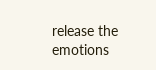release the emotions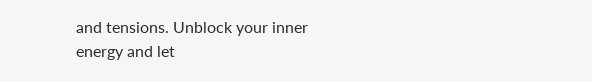and tensions. Unblock your inner energy and let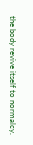the body revive itself to normalcy.